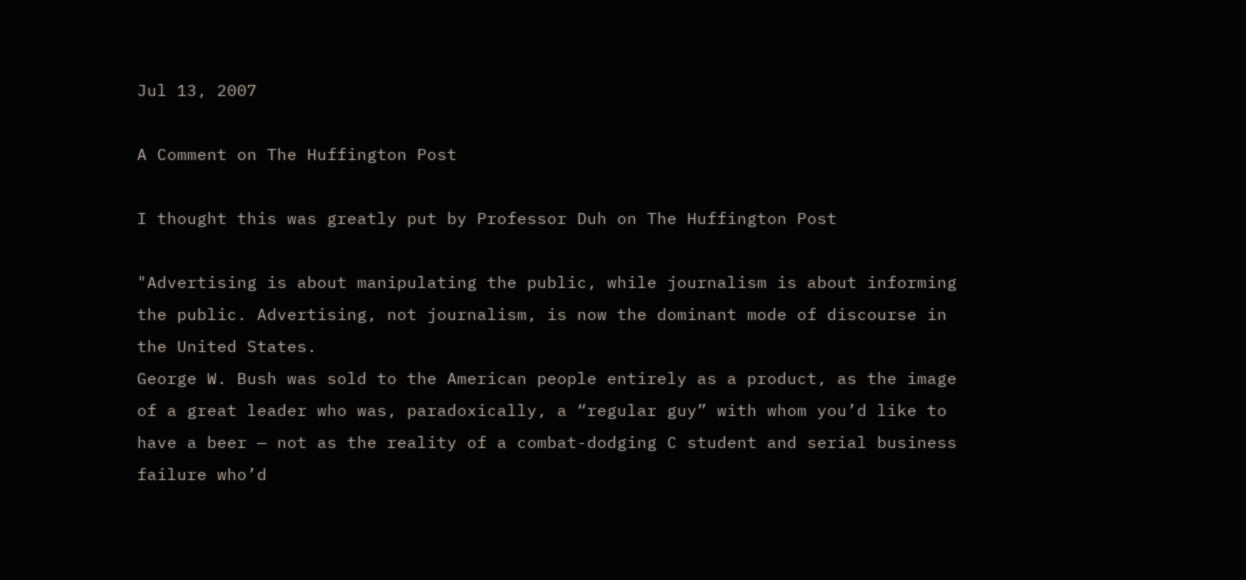Jul 13, 2007

A Comment on The Huffington Post

I thought this was greatly put by Professor Duh on The Huffington Post

"Advertising is about manipulating the public, while journalism is about informing the public. Advertising, not journalism, is now the dominant mode of discourse in the United States.
George W. Bush was sold to the American people entirely as a product, as the image of a great leader who was, paradoxically, a “regular guy” with whom you’d like to have a beer — not as the reality of a combat-dodging C student and serial business failure who’d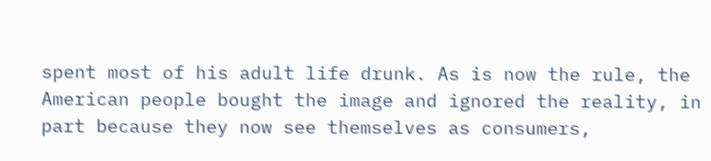spent most of his adult life drunk. As is now the rule, the American people bought the image and ignored the reality, in part because they now see themselves as consumers,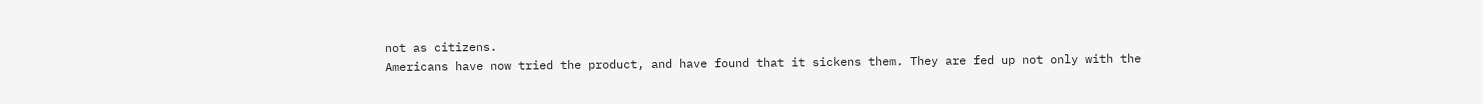not as citizens.
Americans have now tried the product, and have found that it sickens them. They are fed up not only with the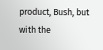product, Bush, but with the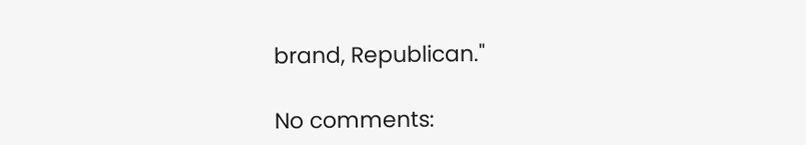brand, Republican."

No comments: